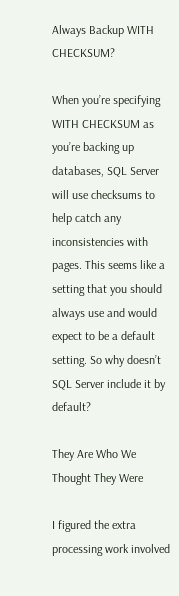Always Backup WITH CHECKSUM?

When you’re specifying WITH CHECKSUM as you’re backing up databases, SQL Server will use checksums to help catch any inconsistencies with pages. This seems like a setting that you should always use and would expect to be a default setting. So why doesn’t SQL Server include it by default?

They Are Who We Thought They Were

I figured the extra processing work involved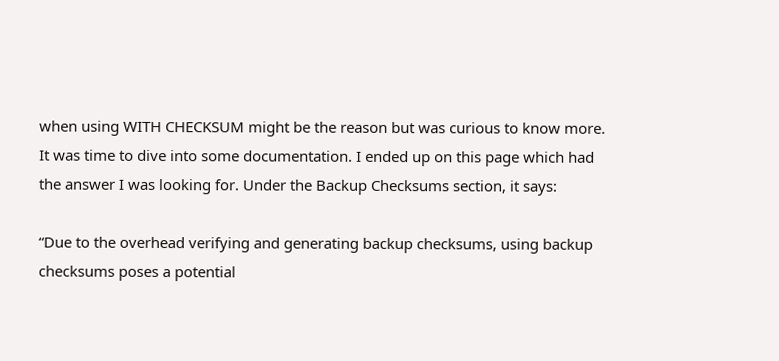when using WITH CHECKSUM might be the reason but was curious to know more. It was time to dive into some documentation. I ended up on this page which had the answer I was looking for. Under the Backup Checksums section, it says:

“Due to the overhead verifying and generating backup checksums, using backup checksums poses a potential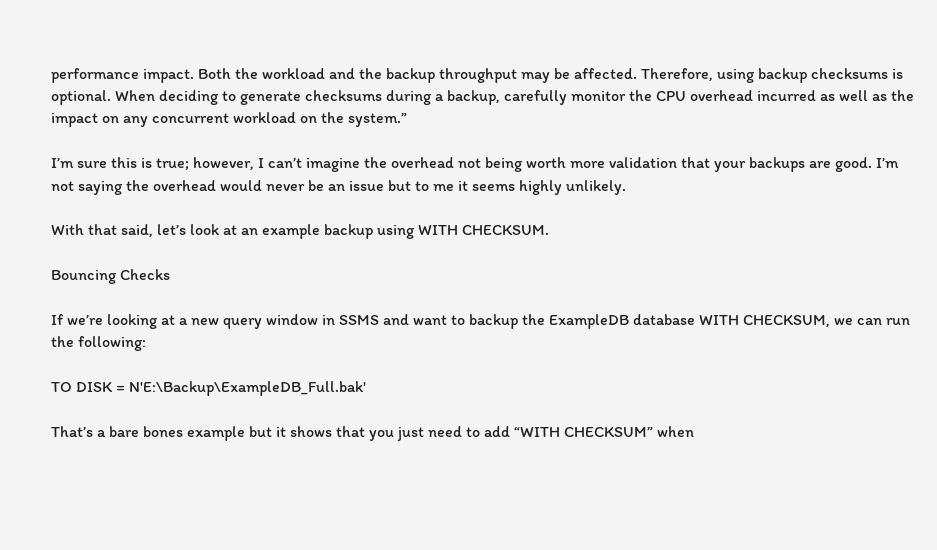performance impact. Both the workload and the backup throughput may be affected. Therefore, using backup checksums is optional. When deciding to generate checksums during a backup, carefully monitor the CPU overhead incurred as well as the impact on any concurrent workload on the system.”

I’m sure this is true; however, I can’t imagine the overhead not being worth more validation that your backups are good. I’m not saying the overhead would never be an issue but to me it seems highly unlikely.

With that said, let’s look at an example backup using WITH CHECKSUM.

Bouncing Checks

If we’re looking at a new query window in SSMS and want to backup the ExampleDB database WITH CHECKSUM, we can run the following:

TO DISK = N'E:\Backup\ExampleDB_Full.bak'

That’s a bare bones example but it shows that you just need to add “WITH CHECKSUM” when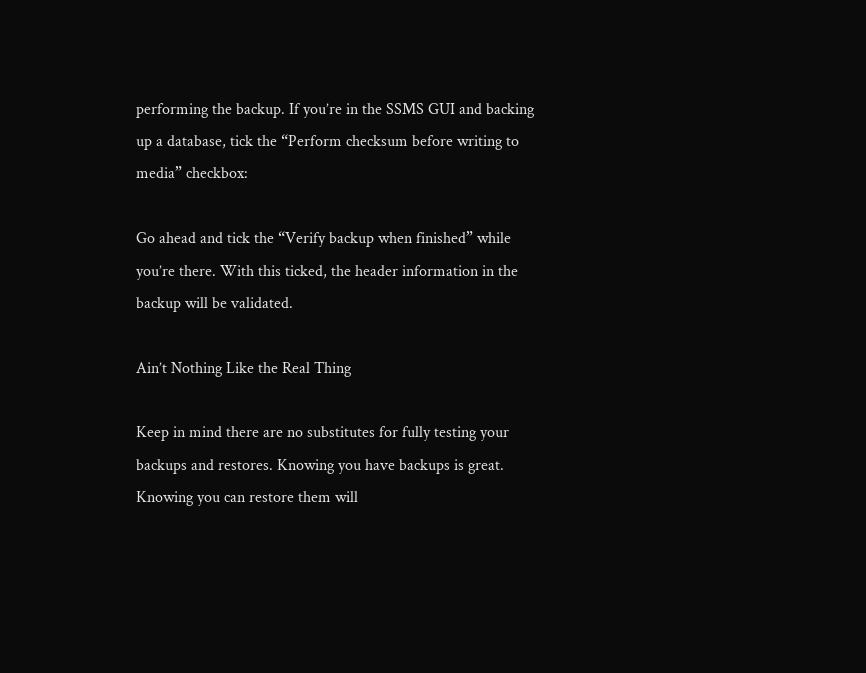performing the backup. If you’re in the SSMS GUI and backing up a database, tick the “Perform checksum before writing to media” checkbox:

Go ahead and tick the “Verify backup when finished” while you’re there. With this ticked, the header information in the backup will be validated.

Ain’t Nothing Like the Real Thing

Keep in mind there are no substitutes for fully testing your backups and restores. Knowing you have backups is great. Knowing you can restore them will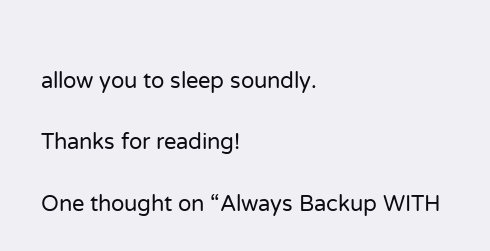allow you to sleep soundly.

Thanks for reading!

One thought on “Always Backup WITH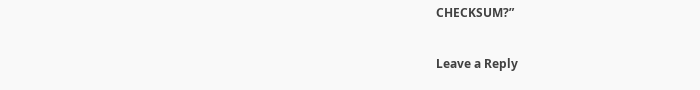CHECKSUM?”

Leave a Reply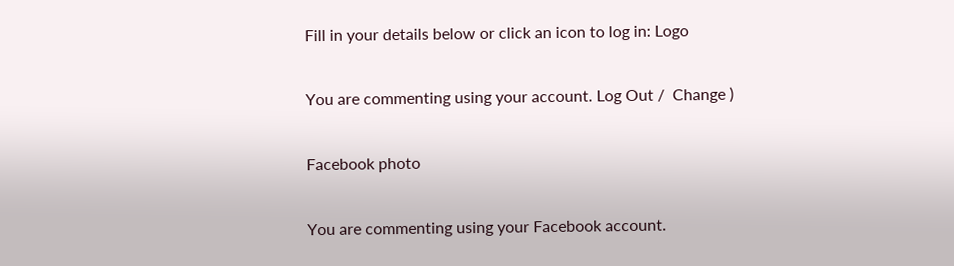Fill in your details below or click an icon to log in: Logo

You are commenting using your account. Log Out /  Change )

Facebook photo

You are commenting using your Facebook account.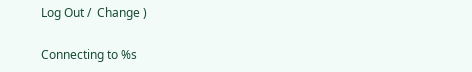Log Out /  Change )

Connecting to %s